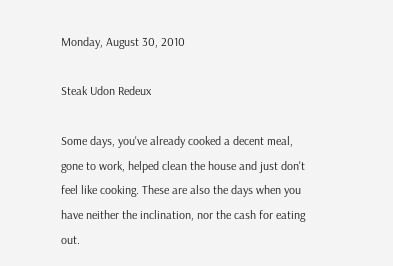Monday, August 30, 2010

Steak Udon Redeux

Some days, you've already cooked a decent meal, gone to work, helped clean the house and just don't feel like cooking. These are also the days when you have neither the inclination, nor the cash for eating out.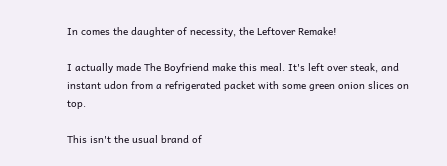In comes the daughter of necessity, the Leftover Remake!

I actually made The Boyfriend make this meal. It's left over steak, and instant udon from a refrigerated packet with some green onion slices on top.

This isn't the usual brand of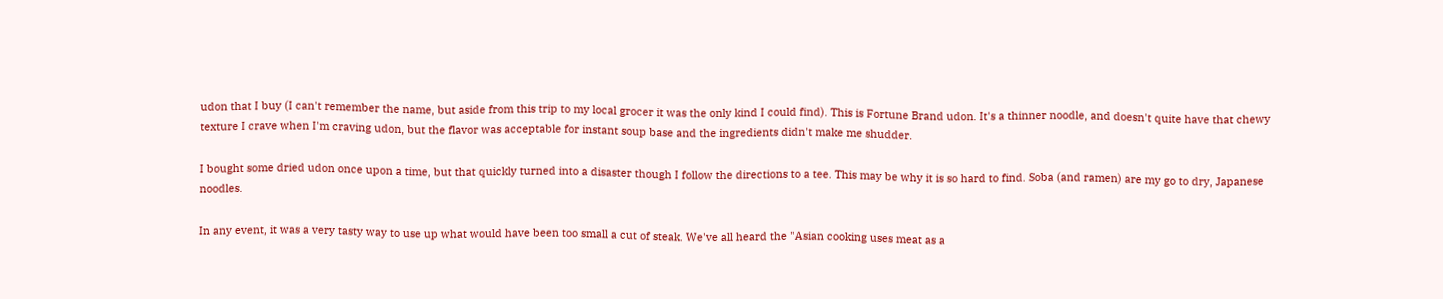udon that I buy (I can't remember the name, but aside from this trip to my local grocer it was the only kind I could find). This is Fortune Brand udon. It's a thinner noodle, and doesn't quite have that chewy texture I crave when I'm craving udon, but the flavor was acceptable for instant soup base and the ingredients didn't make me shudder.

I bought some dried udon once upon a time, but that quickly turned into a disaster though I follow the directions to a tee. This may be why it is so hard to find. Soba (and ramen) are my go to dry, Japanese noodles.

In any event, it was a very tasty way to use up what would have been too small a cut of steak. We've all heard the "Asian cooking uses meat as a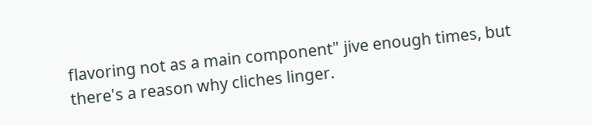flavoring not as a main component" jive enough times, but there's a reason why cliches linger.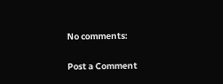No comments:

Post a Comment